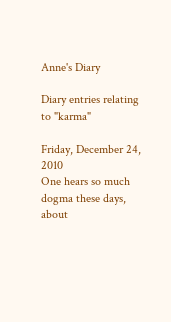Anne's Diary

Diary entries relating to "karma"

Friday, December 24, 2010
One hears so much dogma these days, about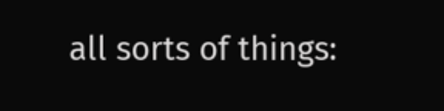all sorts of things: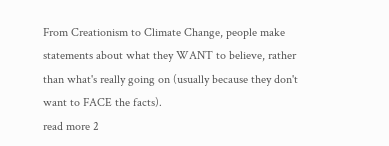From Creationism to Climate Change, people make statements about what they WANT to believe, rather than what's really going on (usually because they don't want to FACE the facts).
read more 2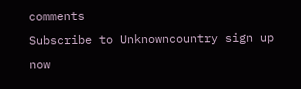comments
Subscribe to Unknowncountry sign up now